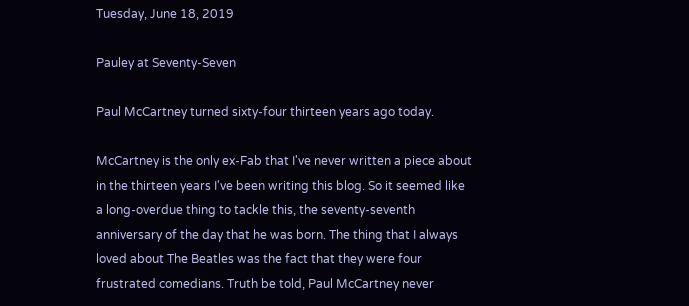Tuesday, June 18, 2019

Pauley at Seventy-Seven

Paul McCartney turned sixty-four thirteen years ago today.

McCartney is the only ex-Fab that I've never written a piece about in the thirteen years I've been writing this blog. So it seemed like a long-overdue thing to tackle this, the seventy-seventh anniversary of the day that he was born. The thing that I always loved about The Beatles was the fact that they were four frustrated comedians. Truth be told, Paul McCartney never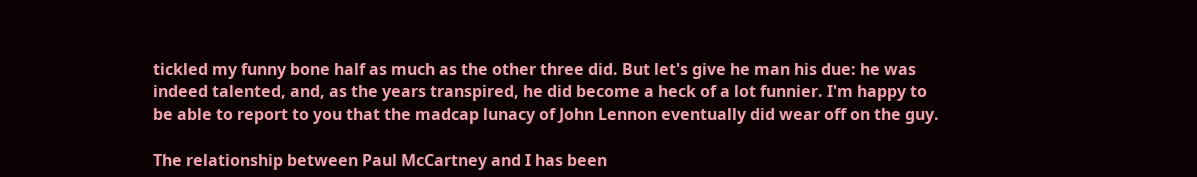tickled my funny bone half as much as the other three did. But let's give he man his due: he was indeed talented, and, as the years transpired, he did become a heck of a lot funnier. I'm happy to be able to report to you that the madcap lunacy of John Lennon eventually did wear off on the guy.

The relationship between Paul McCartney and I has been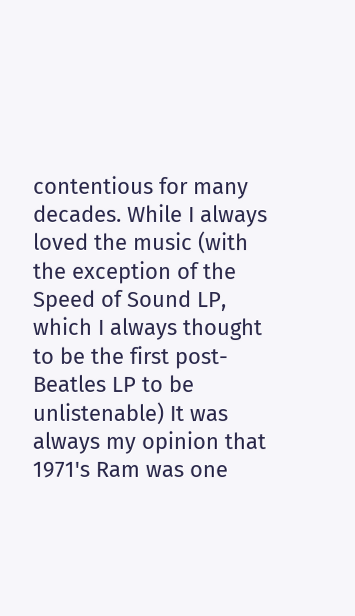contentious for many decades. While I always loved the music (with the exception of the Speed of Sound LP, which I always thought to be the first post-Beatles LP to be unlistenable) It was always my opinion that 1971's Ram was one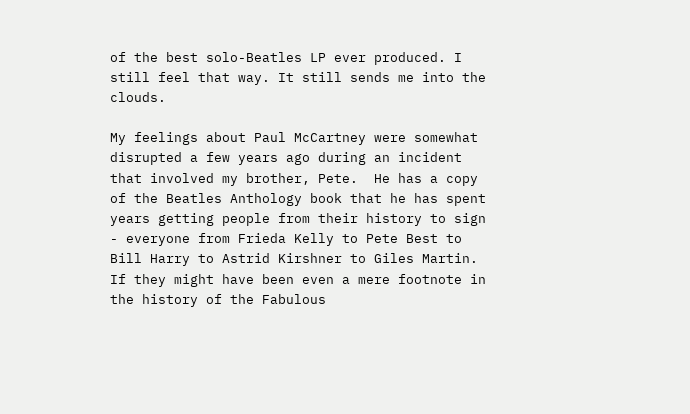of the best solo-Beatles LP ever produced. I still feel that way. It still sends me into the clouds.

My feelings about Paul McCartney were somewhat disrupted a few years ago during an incident that involved my brother, Pete.  He has a copy of the Beatles Anthology book that he has spent years getting people from their history to sign - everyone from Frieda Kelly to Pete Best to Bill Harry to Astrid Kirshner to Giles Martin. If they might have been even a mere footnote in the history of the Fabulous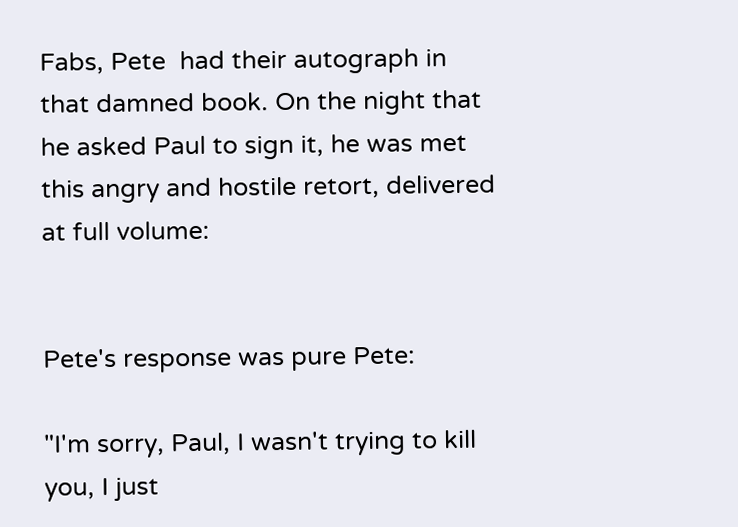Fabs, Pete  had their autograph in that damned book. On the night that he asked Paul to sign it, he was met this angry and hostile retort, delivered at full volume:


Pete's response was pure Pete:

"I'm sorry, Paul, I wasn't trying to kill you, I just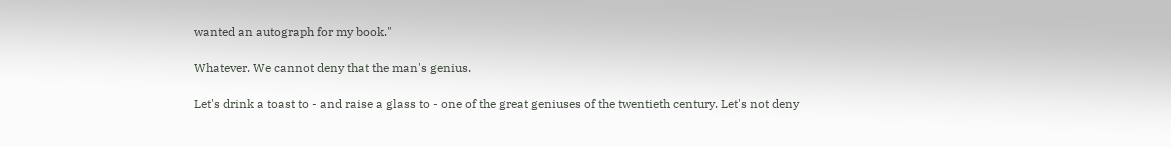wanted an autograph for my book."

Whatever. We cannot deny that the man's genius.

Let's drink a toast to - and raise a glass to - one of the great geniuses of the twentieth century. Let's not deny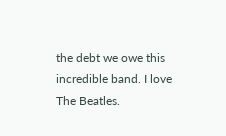the debt we owe this incredible band. I love The Beatles.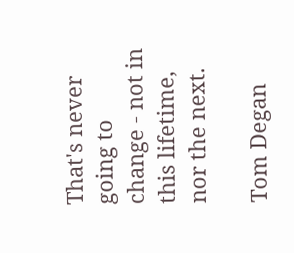That's never going to change - not in this lifetime, nor the next.

Tom Degan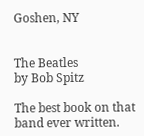Goshen, NY


The Beatles
by Bob Spitz

The best book on that band ever written.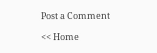Post a Comment

<< Home